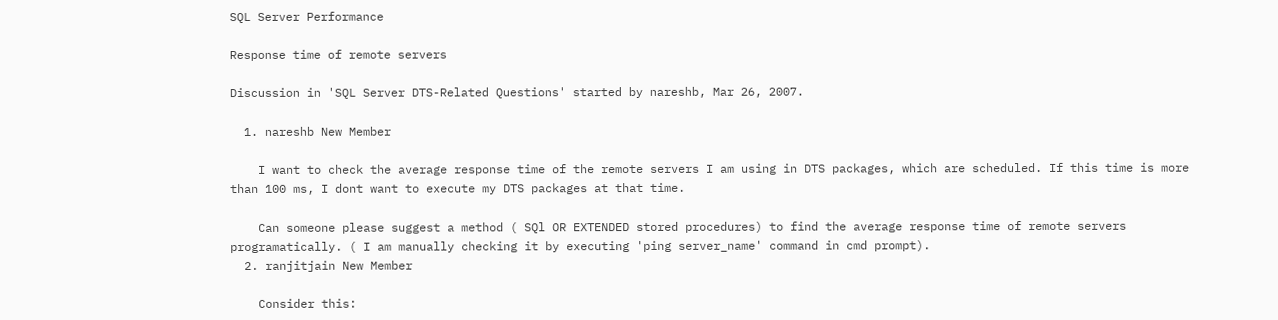SQL Server Performance

Response time of remote servers

Discussion in 'SQL Server DTS-Related Questions' started by nareshb, Mar 26, 2007.

  1. nareshb New Member

    I want to check the average response time of the remote servers I am using in DTS packages, which are scheduled. If this time is more than 100 ms, I dont want to execute my DTS packages at that time.

    Can someone please suggest a method ( SQl OR EXTENDED stored procedures) to find the average response time of remote servers programatically. ( I am manually checking it by executing 'ping server_name' command in cmd prompt).
  2. ranjitjain New Member

    Consider this: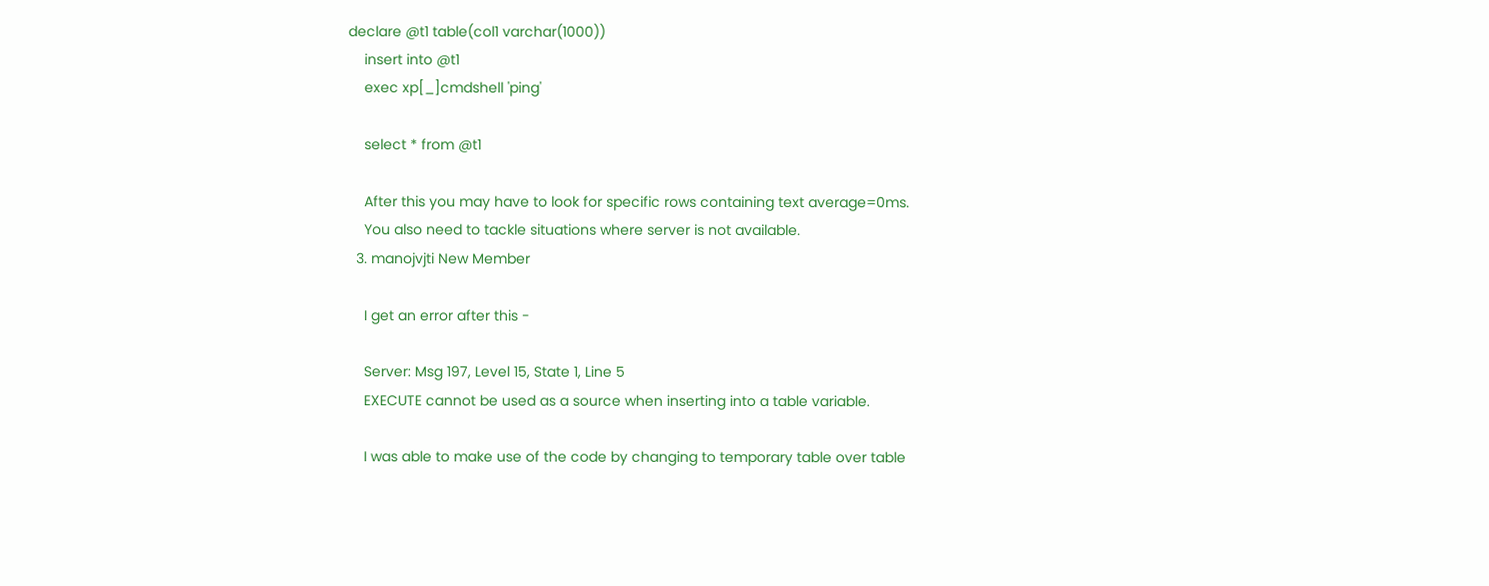declare @t1 table(col1 varchar(1000))
    insert into @t1
    exec xp[_]cmdshell 'ping'

    select * from @t1

    After this you may have to look for specific rows containing text average=0ms.
    You also need to tackle situations where server is not available.
  3. manojvjti New Member

    I get an error after this -

    Server: Msg 197, Level 15, State 1, Line 5
    EXECUTE cannot be used as a source when inserting into a table variable.

    I was able to make use of the code by changing to temporary table over table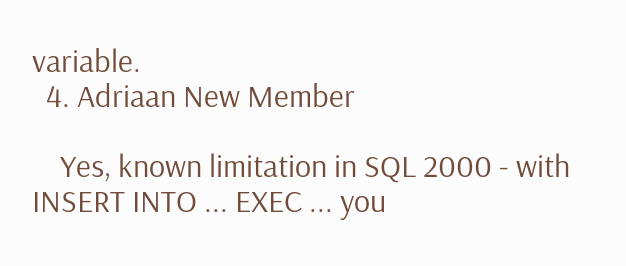variable.
  4. Adriaan New Member

    Yes, known limitation in SQL 2000 - with INSERT INTO ... EXEC ... you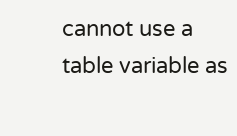cannot use a table variable as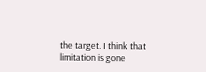the target. I think that limitation is gone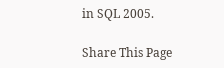in SQL 2005.

Share This Page